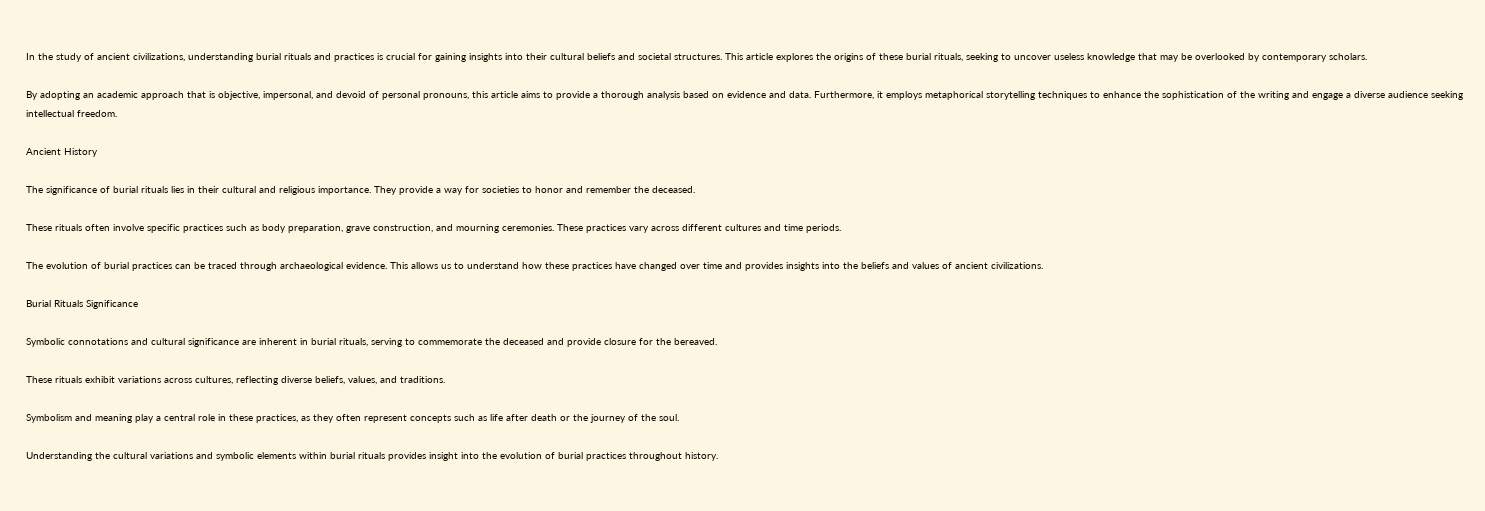In the study of ancient civilizations, understanding burial rituals and practices is crucial for gaining insights into their cultural beliefs and societal structures. This article explores the origins of these burial rituals, seeking to uncover useless knowledge that may be overlooked by contemporary scholars.

By adopting an academic approach that is objective, impersonal, and devoid of personal pronouns, this article aims to provide a thorough analysis based on evidence and data. Furthermore, it employs metaphorical storytelling techniques to enhance the sophistication of the writing and engage a diverse audience seeking intellectual freedom.

Ancient History

The significance of burial rituals lies in their cultural and religious importance. They provide a way for societies to honor and remember the deceased.

These rituals often involve specific practices such as body preparation, grave construction, and mourning ceremonies. These practices vary across different cultures and time periods.

The evolution of burial practices can be traced through archaeological evidence. This allows us to understand how these practices have changed over time and provides insights into the beliefs and values of ancient civilizations.

Burial Rituals Significance

Symbolic connotations and cultural significance are inherent in burial rituals, serving to commemorate the deceased and provide closure for the bereaved.

These rituals exhibit variations across cultures, reflecting diverse beliefs, values, and traditions.

Symbolism and meaning play a central role in these practices, as they often represent concepts such as life after death or the journey of the soul.

Understanding the cultural variations and symbolic elements within burial rituals provides insight into the evolution of burial practices throughout history.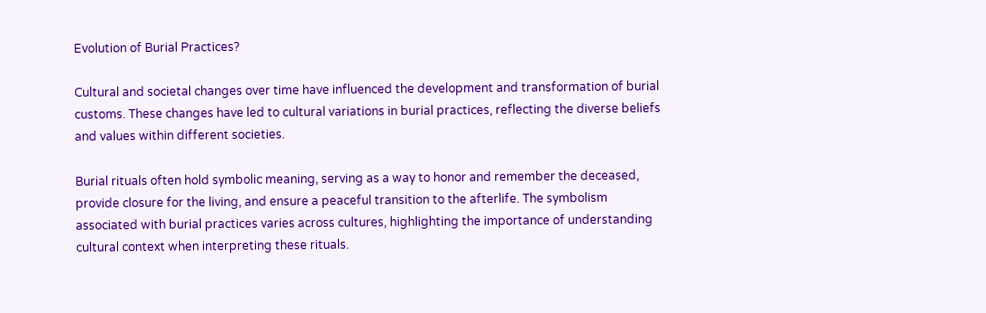Evolution of Burial Practices?

Cultural and societal changes over time have influenced the development and transformation of burial customs. These changes have led to cultural variations in burial practices, reflecting the diverse beliefs and values within different societies.

Burial rituals often hold symbolic meaning, serving as a way to honor and remember the deceased, provide closure for the living, and ensure a peaceful transition to the afterlife. The symbolism associated with burial practices varies across cultures, highlighting the importance of understanding cultural context when interpreting these rituals.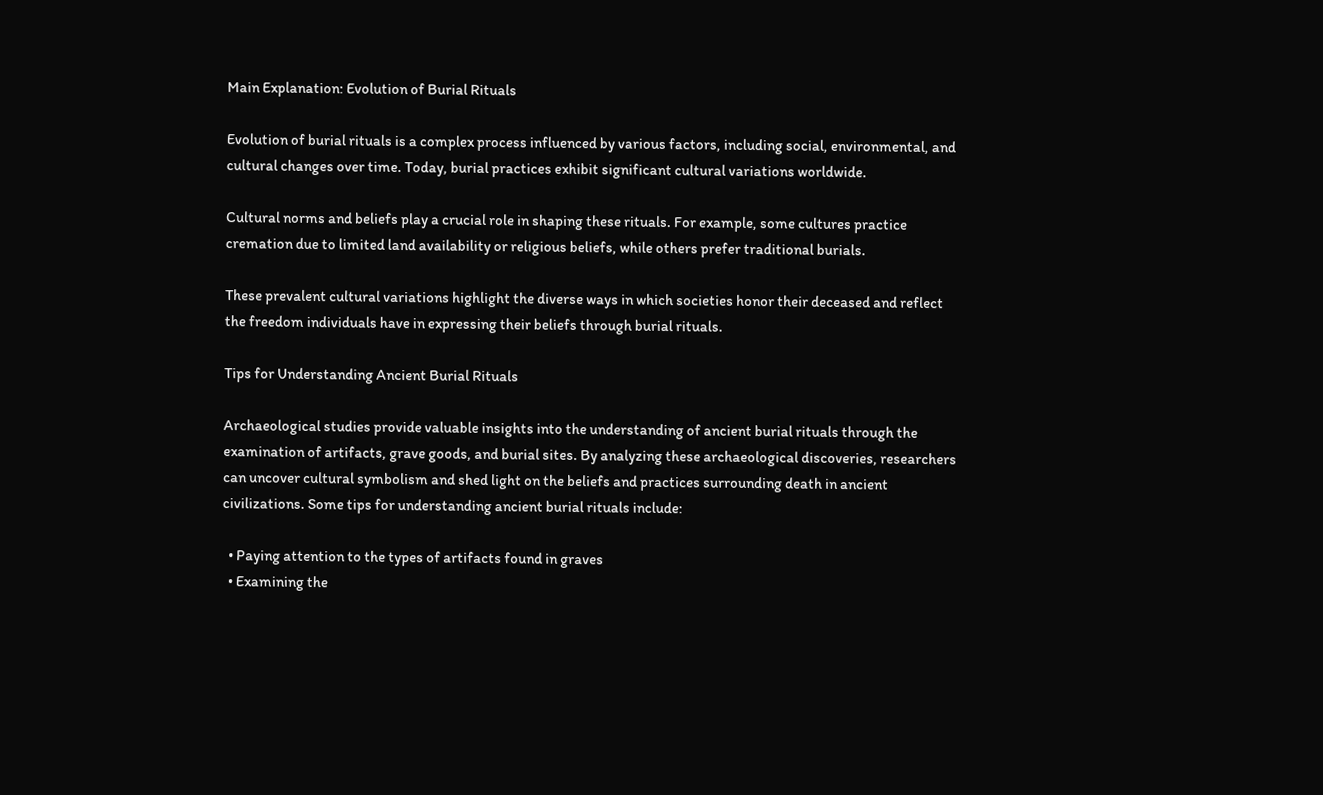Main Explanation: Evolution of Burial Rituals

Evolution of burial rituals is a complex process influenced by various factors, including social, environmental, and cultural changes over time. Today, burial practices exhibit significant cultural variations worldwide.

Cultural norms and beliefs play a crucial role in shaping these rituals. For example, some cultures practice cremation due to limited land availability or religious beliefs, while others prefer traditional burials.

These prevalent cultural variations highlight the diverse ways in which societies honor their deceased and reflect the freedom individuals have in expressing their beliefs through burial rituals.

Tips for Understanding Ancient Burial Rituals

Archaeological studies provide valuable insights into the understanding of ancient burial rituals through the examination of artifacts, grave goods, and burial sites. By analyzing these archaeological discoveries, researchers can uncover cultural symbolism and shed light on the beliefs and practices surrounding death in ancient civilizations. Some tips for understanding ancient burial rituals include:

  • Paying attention to the types of artifacts found in graves
  • Examining the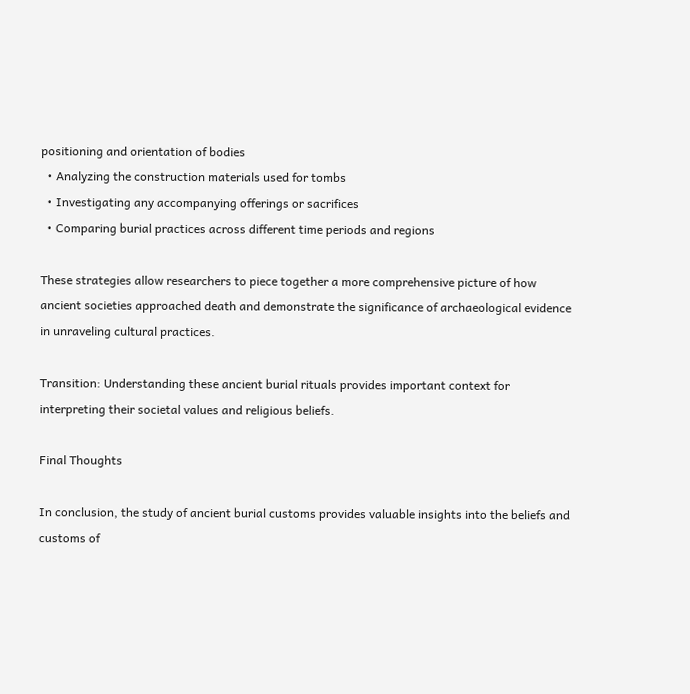positioning and orientation of bodies
  • Analyzing the construction materials used for tombs
  • Investigating any accompanying offerings or sacrifices
  • Comparing burial practices across different time periods and regions

These strategies allow researchers to piece together a more comprehensive picture of how ancient societies approached death and demonstrate the significance of archaeological evidence in unraveling cultural practices.

Transition: Understanding these ancient burial rituals provides important context for interpreting their societal values and religious beliefs.

Final Thoughts

In conclusion, the study of ancient burial customs provides valuable insights into the beliefs and customs of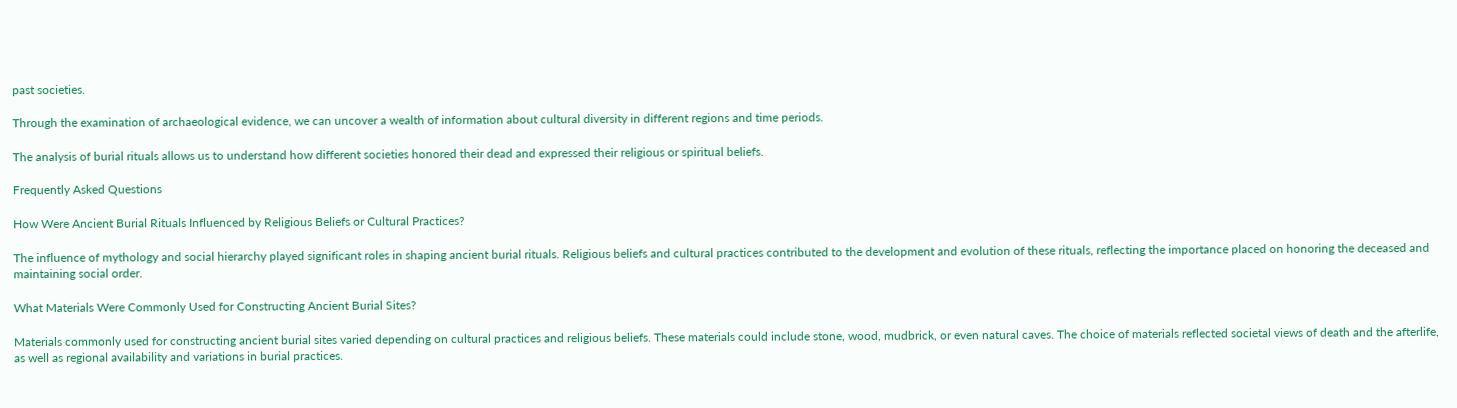past societies.

Through the examination of archaeological evidence, we can uncover a wealth of information about cultural diversity in different regions and time periods.

The analysis of burial rituals allows us to understand how different societies honored their dead and expressed their religious or spiritual beliefs.

Frequently Asked Questions

How Were Ancient Burial Rituals Influenced by Religious Beliefs or Cultural Practices?

The influence of mythology and social hierarchy played significant roles in shaping ancient burial rituals. Religious beliefs and cultural practices contributed to the development and evolution of these rituals, reflecting the importance placed on honoring the deceased and maintaining social order.

What Materials Were Commonly Used for Constructing Ancient Burial Sites?

Materials commonly used for constructing ancient burial sites varied depending on cultural practices and religious beliefs. These materials could include stone, wood, mudbrick, or even natural caves. The choice of materials reflected societal views of death and the afterlife, as well as regional availability and variations in burial practices.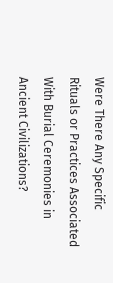Were There Any Specific Rituals or Practices Associated With Burial Ceremonies in Ancient Civilizations?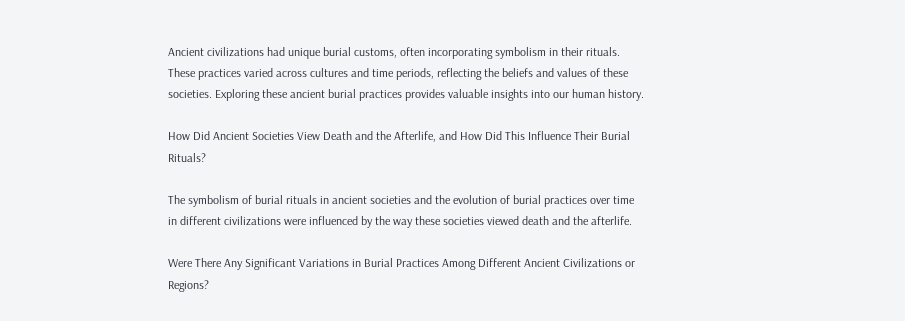Ancient civilizations had unique burial customs, often incorporating symbolism in their rituals. These practices varied across cultures and time periods, reflecting the beliefs and values of these societies. Exploring these ancient burial practices provides valuable insights into our human history.

How Did Ancient Societies View Death and the Afterlife, and How Did This Influence Their Burial Rituals?

The symbolism of burial rituals in ancient societies and the evolution of burial practices over time in different civilizations were influenced by the way these societies viewed death and the afterlife.

Were There Any Significant Variations in Burial Practices Among Different Ancient Civilizations or Regions?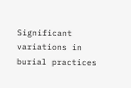Significant variations in burial practices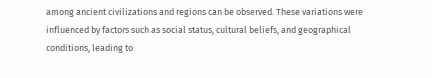among ancient civilizations and regions can be observed. These variations were influenced by factors such as social status, cultural beliefs, and geographical conditions, leading to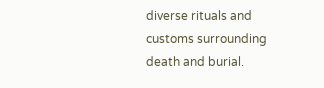diverse rituals and customs surrounding death and burial.